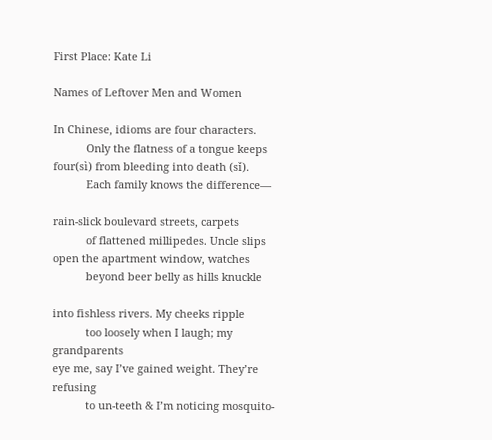First Place: Kate Li

Names of Leftover Men and Women

In Chinese, idioms are four characters.
           Only the flatness of a tongue keeps
four(sì) from bleeding into death (sǐ).
           Each family knows the difference—

rain-slick boulevard streets, carpets
           of flattened millipedes. Uncle slips
open the apartment window, watches
           beyond beer belly as hills knuckle

into fishless rivers. My cheeks ripple
           too loosely when I laugh; my grandparents
eye me, say I’ve gained weight. They’re refusing
           to un-teeth & I’m noticing mosquito-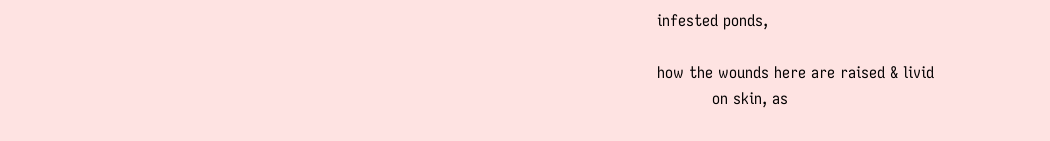infested ponds,

how the wounds here are raised & livid
           on skin, as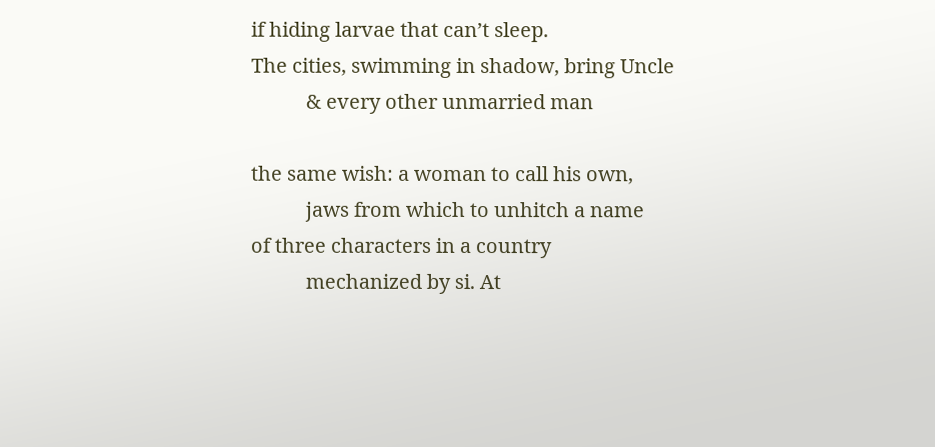if hiding larvae that can’t sleep.
The cities, swimming in shadow, bring Uncle
           & every other unmarried man

the same wish: a woman to call his own,
           jaws from which to unhitch a name
of three characters in a country
           mechanized by si. At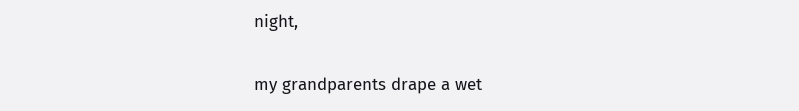night,

my grandparents drape a wet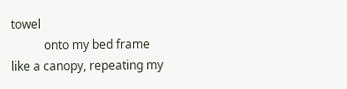towel
           onto my bed frame
like a canopy, repeating my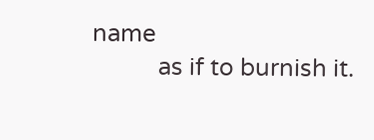name
           as if to burnish it.